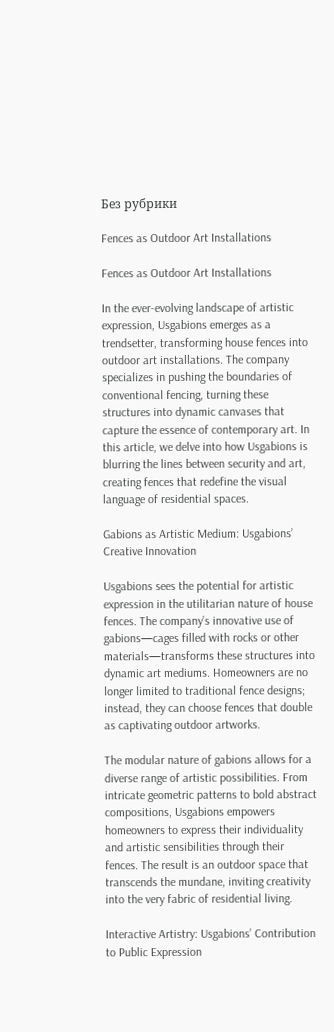Без рубрики

Fences as Outdoor Art Installations

Fences as Outdoor Art Installations

In the ever-evolving landscape of artistic expression, Usgabions emerges as a trendsetter, transforming house fences into outdoor art installations. The company specializes in pushing the boundaries of conventional fencing, turning these structures into dynamic canvases that capture the essence of contemporary art. In this article, we delve into how Usgabions is blurring the lines between security and art, creating fences that redefine the visual language of residential spaces.

Gabions as Artistic Medium: Usgabions’ Creative Innovation

Usgabions sees the potential for artistic expression in the utilitarian nature of house fences. The company’s innovative use of gabions—cages filled with rocks or other materials—transforms these structures into dynamic art mediums. Homeowners are no longer limited to traditional fence designs; instead, they can choose fences that double as captivating outdoor artworks.

The modular nature of gabions allows for a diverse range of artistic possibilities. From intricate geometric patterns to bold abstract compositions, Usgabions empowers homeowners to express their individuality and artistic sensibilities through their fences. The result is an outdoor space that transcends the mundane, inviting creativity into the very fabric of residential living.

Interactive Artistry: Usgabions’ Contribution to Public Expression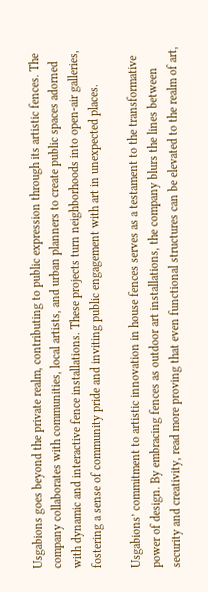Usgabions goes beyond the private realm, contributing to public expression through its artistic fences. The company collaborates with communities, local artists, and urban planners to create public spaces adorned with dynamic and interactive fence installations. These projects turn neighborhoods into open-air galleries, fostering a sense of community pride and inviting public engagement with art in unexpected places.

Usgabions’ commitment to artistic innovation in house fences serves as a testament to the transformative power of design. By embracing fences as outdoor art installations, the company blurs the lines between security and creativity, read more proving that even functional structures can be elevated to the realm of art,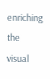enriching the visual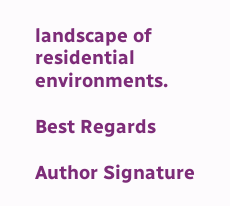landscape of residential environments.

Best Regards

Author Signature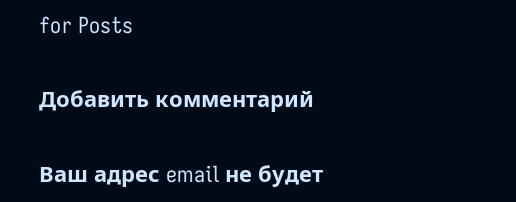for Posts

Добавить комментарий

Ваш адрес email не будет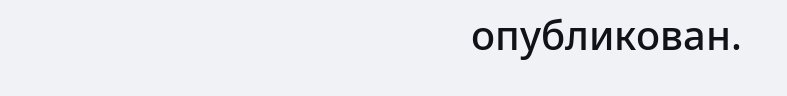опубликован.